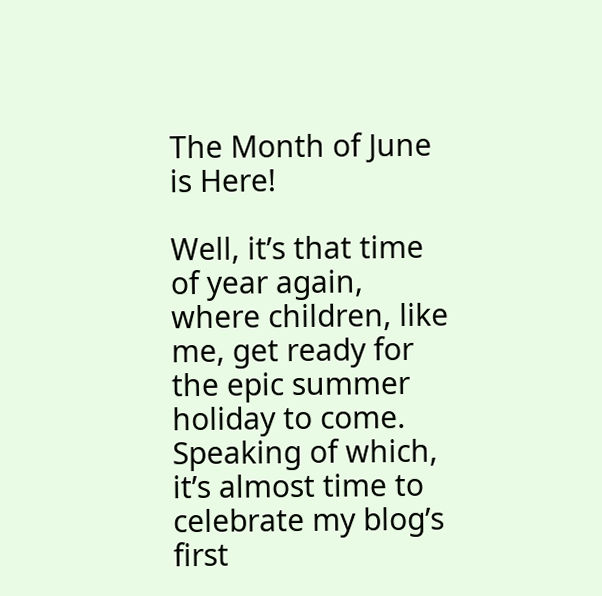The Month of June is Here!

Well, it’s that time of year again, where children, like me, get ready for the epic summer holiday to come.  Speaking of which, it’s almost time to celebrate my blog’s first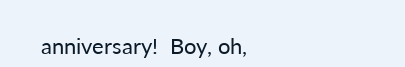anniversary!  Boy, oh,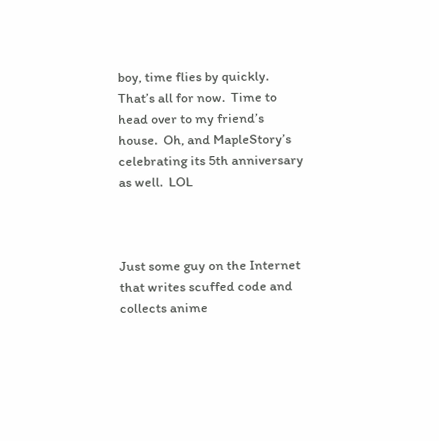boy, time flies by quickly.  That’s all for now.  Time to head over to my friend’s house.  Oh, and MapleStory’s celebrating its 5th anniversary as well.  LOL



Just some guy on the Internet that writes scuffed code and collects anime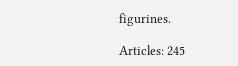figurines.

Articles: 245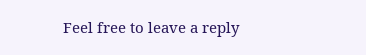Feel free to leave a reply